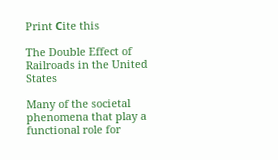Print Сite this

The Double Effect of Railroads in the United States

Many of the societal phenomena that play a functional role for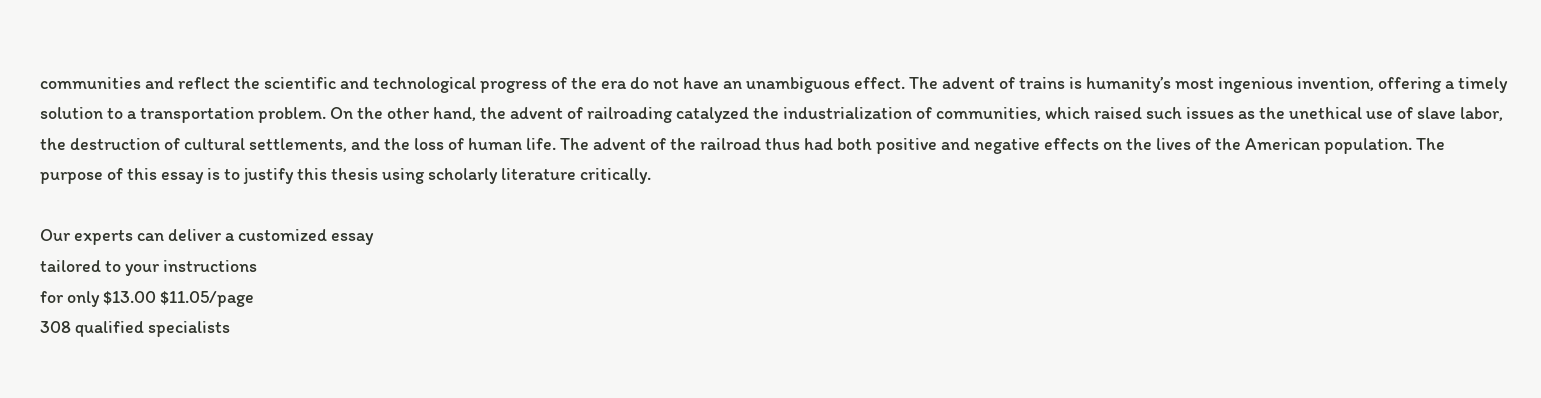communities and reflect the scientific and technological progress of the era do not have an unambiguous effect. The advent of trains is humanity’s most ingenious invention, offering a timely solution to a transportation problem. On the other hand, the advent of railroading catalyzed the industrialization of communities, which raised such issues as the unethical use of slave labor, the destruction of cultural settlements, and the loss of human life. The advent of the railroad thus had both positive and negative effects on the lives of the American population. The purpose of this essay is to justify this thesis using scholarly literature critically.

Our experts can deliver a customized essay
tailored to your instructions
for only $13.00 $11.05/page
308 qualified specialists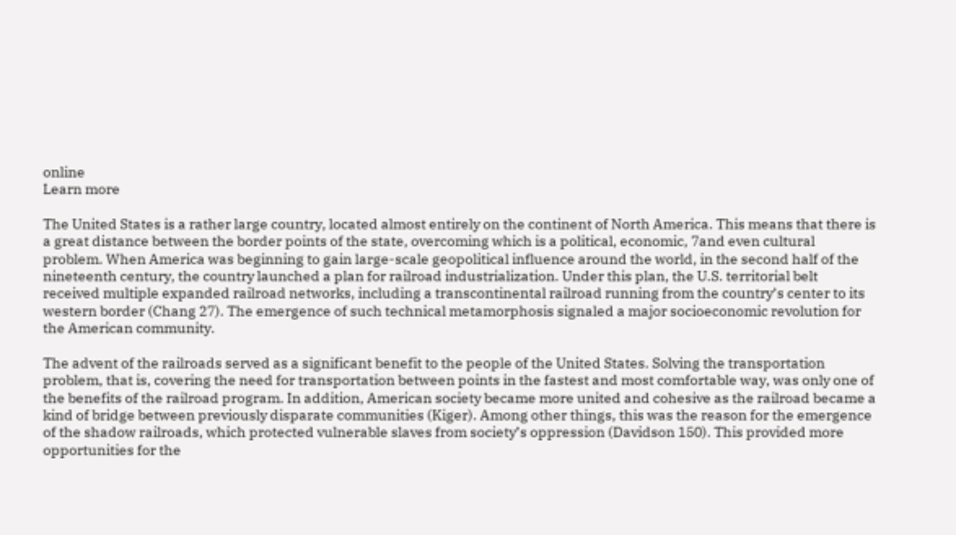online
Learn more

The United States is a rather large country, located almost entirely on the continent of North America. This means that there is a great distance between the border points of the state, overcoming which is a political, economic, 7and even cultural problem. When America was beginning to gain large-scale geopolitical influence around the world, in the second half of the nineteenth century, the country launched a plan for railroad industrialization. Under this plan, the U.S. territorial belt received multiple expanded railroad networks, including a transcontinental railroad running from the country’s center to its western border (Chang 27). The emergence of such technical metamorphosis signaled a major socioeconomic revolution for the American community.

The advent of the railroads served as a significant benefit to the people of the United States. Solving the transportation problem, that is, covering the need for transportation between points in the fastest and most comfortable way, was only one of the benefits of the railroad program. In addition, American society became more united and cohesive as the railroad became a kind of bridge between previously disparate communities (Kiger). Among other things, this was the reason for the emergence of the shadow railroads, which protected vulnerable slaves from society’s oppression (Davidson 150). This provided more opportunities for the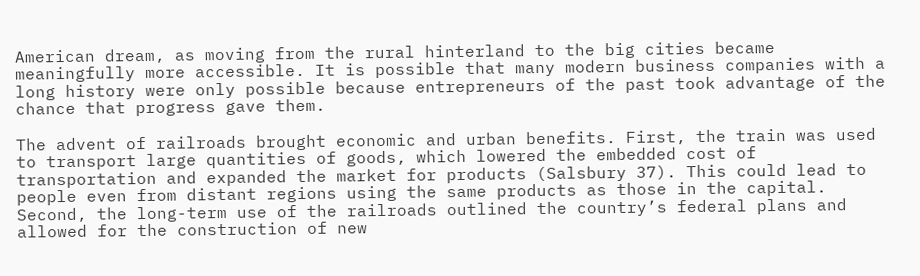American dream, as moving from the rural hinterland to the big cities became meaningfully more accessible. It is possible that many modern business companies with a long history were only possible because entrepreneurs of the past took advantage of the chance that progress gave them.

The advent of railroads brought economic and urban benefits. First, the train was used to transport large quantities of goods, which lowered the embedded cost of transportation and expanded the market for products (Salsbury 37). This could lead to people even from distant regions using the same products as those in the capital. Second, the long-term use of the railroads outlined the country’s federal plans and allowed for the construction of new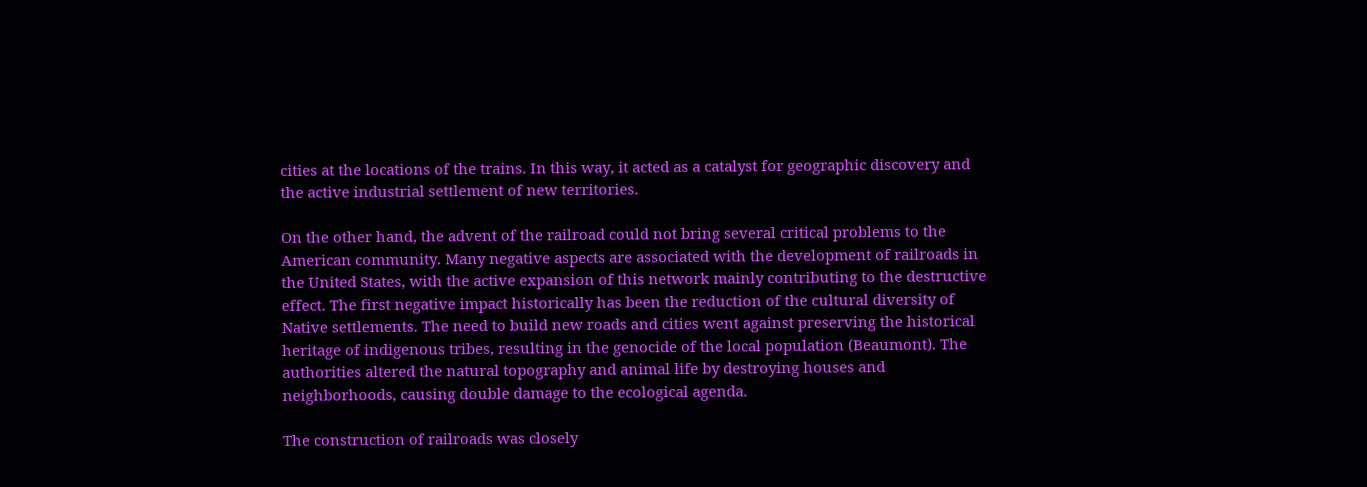cities at the locations of the trains. In this way, it acted as a catalyst for geographic discovery and the active industrial settlement of new territories.

On the other hand, the advent of the railroad could not bring several critical problems to the American community. Many negative aspects are associated with the development of railroads in the United States, with the active expansion of this network mainly contributing to the destructive effect. The first negative impact historically has been the reduction of the cultural diversity of Native settlements. The need to build new roads and cities went against preserving the historical heritage of indigenous tribes, resulting in the genocide of the local population (Beaumont). The authorities altered the natural topography and animal life by destroying houses and neighborhoods, causing double damage to the ecological agenda.

The construction of railroads was closely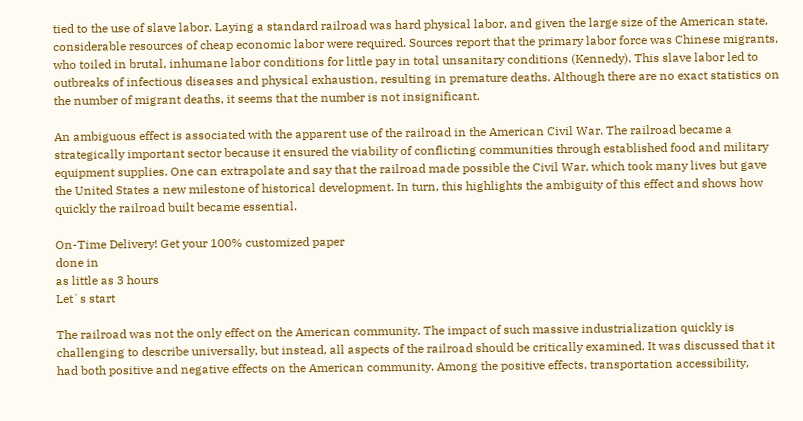tied to the use of slave labor. Laying a standard railroad was hard physical labor, and given the large size of the American state, considerable resources of cheap economic labor were required. Sources report that the primary labor force was Chinese migrants, who toiled in brutal, inhumane labor conditions for little pay in total unsanitary conditions (Kennedy). This slave labor led to outbreaks of infectious diseases and physical exhaustion, resulting in premature deaths. Although there are no exact statistics on the number of migrant deaths, it seems that the number is not insignificant.

An ambiguous effect is associated with the apparent use of the railroad in the American Civil War. The railroad became a strategically important sector because it ensured the viability of conflicting communities through established food and military equipment supplies. One can extrapolate and say that the railroad made possible the Civil War, which took many lives but gave the United States a new milestone of historical development. In turn, this highlights the ambiguity of this effect and shows how quickly the railroad built became essential.

On-Time Delivery! Get your 100% customized paper
done in
as little as 3 hours
Let`s start

The railroad was not the only effect on the American community. The impact of such massive industrialization quickly is challenging to describe universally, but instead, all aspects of the railroad should be critically examined. It was discussed that it had both positive and negative effects on the American community. Among the positive effects, transportation accessibility,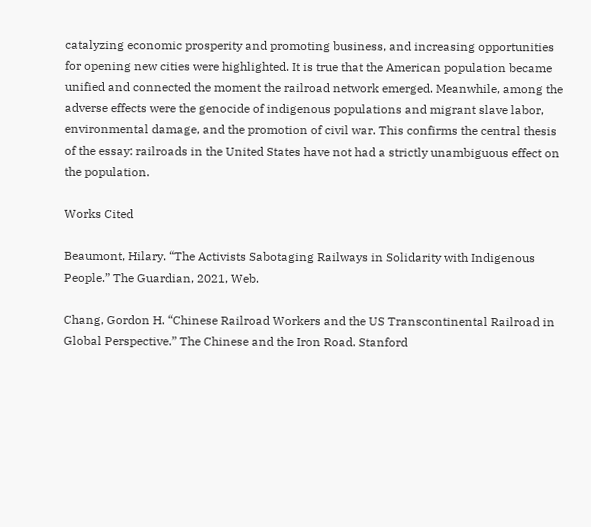catalyzing economic prosperity and promoting business, and increasing opportunities for opening new cities were highlighted. It is true that the American population became unified and connected the moment the railroad network emerged. Meanwhile, among the adverse effects were the genocide of indigenous populations and migrant slave labor, environmental damage, and the promotion of civil war. This confirms the central thesis of the essay: railroads in the United States have not had a strictly unambiguous effect on the population.

Works Cited

Beaumont, Hilary. “The Activists Sabotaging Railways in Solidarity with Indigenous People.” The Guardian, 2021, Web.

Chang, Gordon H. “Chinese Railroad Workers and the US Transcontinental Railroad in Global Perspective.” The Chinese and the Iron Road. Stanford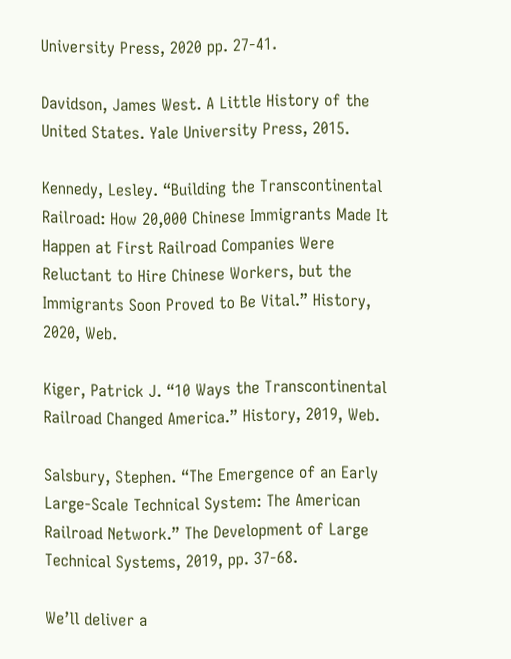University Press, 2020 pp. 27-41.

Davidson, James West. A Little History of the United States. Yale University Press, 2015.

Kennedy, Lesley. “Building the Transcontinental Railroad: How 20,000 Chinese Immigrants Made It Happen at First Railroad Companies Were Reluctant to Hire Chinese Workers, but the Immigrants Soon Proved to Be Vital.” History, 2020, Web.

Kiger, Patrick J. “10 Ways the Transcontinental Railroad Changed America.” History, 2019, Web.

Salsbury, Stephen. “The Emergence of an Early Large-Scale Technical System: The American Railroad Network.” The Development of Large Technical Systems, 2019, pp. 37-68.

We’ll deliver a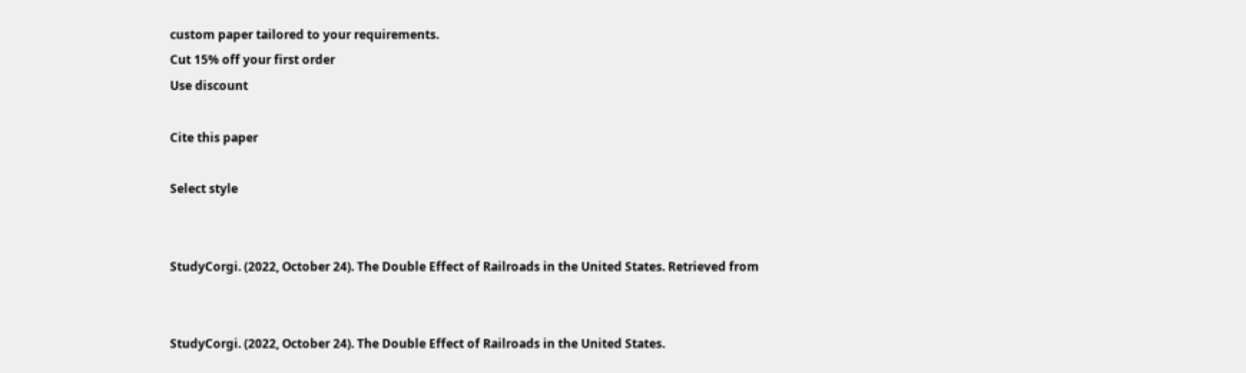custom paper tailored to your requirements.
Cut 15% off your first order
Use discount

Cite this paper

Select style


StudyCorgi. (2022, October 24). The Double Effect of Railroads in the United States. Retrieved from


StudyCorgi. (2022, October 24). The Double Effect of Railroads in the United States.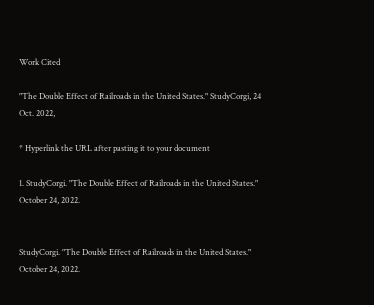Work Cited

"The Double Effect of Railroads in the United States." StudyCorgi, 24 Oct. 2022,

* Hyperlink the URL after pasting it to your document

1. StudyCorgi. "The Double Effect of Railroads in the United States." October 24, 2022.


StudyCorgi. "The Double Effect of Railroads in the United States." October 24, 2022.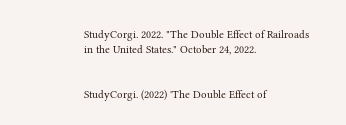StudyCorgi. 2022. "The Double Effect of Railroads in the United States." October 24, 2022.


StudyCorgi. (2022) 'The Double Effect of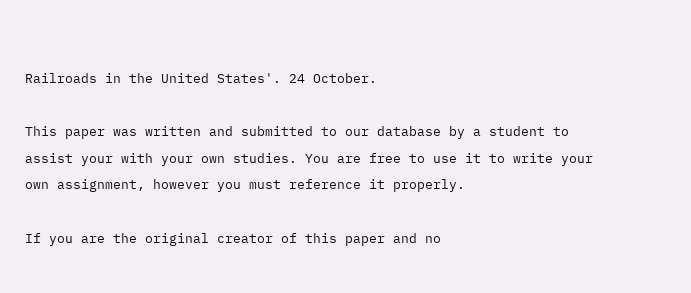Railroads in the United States'. 24 October.

This paper was written and submitted to our database by a student to assist your with your own studies. You are free to use it to write your own assignment, however you must reference it properly.

If you are the original creator of this paper and no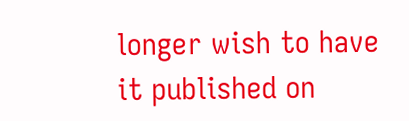longer wish to have it published on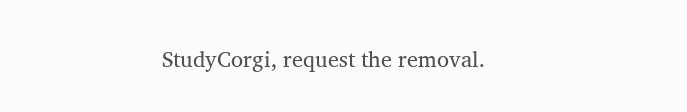StudyCorgi, request the removal.